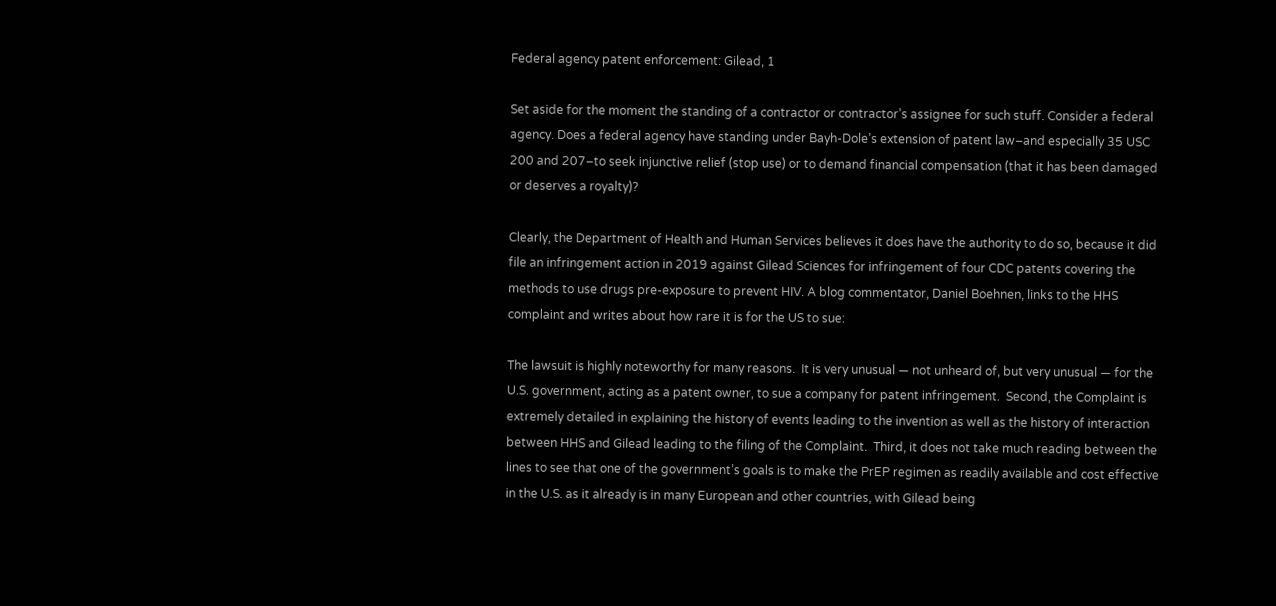Federal agency patent enforcement: Gilead, 1

Set aside for the moment the standing of a contractor or contractor’s assignee for such stuff. Consider a federal agency. Does a federal agency have standing under Bayh-Dole’s extension of patent law–and especially 35 USC 200 and 207–to seek injunctive relief (stop use) or to demand financial compensation (that it has been damaged or deserves a royalty)?

Clearly, the Department of Health and Human Services believes it does have the authority to do so, because it did file an infringement action in 2019 against Gilead Sciences for infringement of four CDC patents covering the methods to use drugs pre-exposure to prevent HIV. A blog commentator, Daniel Boehnen, links to the HHS complaint and writes about how rare it is for the US to sue:

The lawsuit is highly noteworthy for many reasons.  It is very unusual — not unheard of, but very unusual — for the U.S. government, acting as a patent owner, to sue a company for patent infringement.  Second, the Complaint is extremely detailed in explaining the history of events leading to the invention as well as the history of interaction between HHS and Gilead leading to the filing of the Complaint.  Third, it does not take much reading between the lines to see that one of the government’s goals is to make the PrEP regimen as readily available and cost effective in the U.S. as it already is in many European and other countries, with Gilead being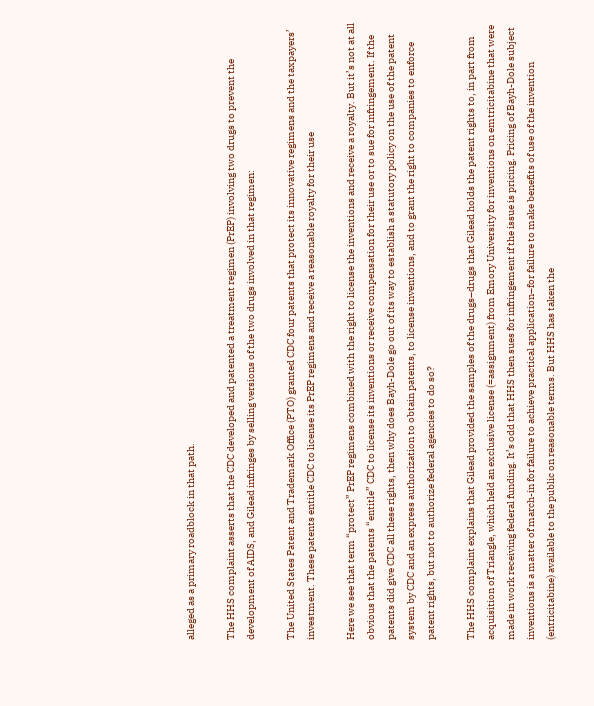alleged as a primary roadblock in that path.

The HHS complaint asserts that the CDC developed and patented a treatment regimen (PrEP) involving two drugs to prevent the development of AIDS, and Gilead infringes by selling versions of the two drugs involved in that regimen:

The United States Patent and Trademark Office (PTO) granted CDC four patents that protect its innovative regimens and the taxpayers’ investment. These patents entitle CDC to license its PrEP regimens and receive a reasonable royalty for their use

Here we see that term “protect” PrEP regimens combined with the right to license the inventions and receive a royalty. But it’s not at all obvious that the patents “entitle” CDC to license its inventions or receive compensation for their use or to sue for infringement. If the patents did give CDC all these rights, then why does Bayh-Dole go out of its way to establish a statutory policy on the use of the patent system by CDC and an express authorization to obtain patents, to license inventions, and to grant the right to companies to enforce patent rights, but not to authorize federal agencies to do so?

The HHS complaint explains that Gilead provided the samples of the drugs–drugs that Gilead holds the patent rights to, in part from acquisition of Triangle, which held an exclusive license (=assignment) from Emory University for inventions on emtricitabine that were made in work receiving federal funding. It’s odd that HHS then sues for infringement if the issue is pricing. Pricing of Bayh-Dole subject inventions is a matter of march-in for failure to achieve practical application–for failure to make benefits of use of the invention (entricitabine) available to the public on reasonable terms. But HHS has taken the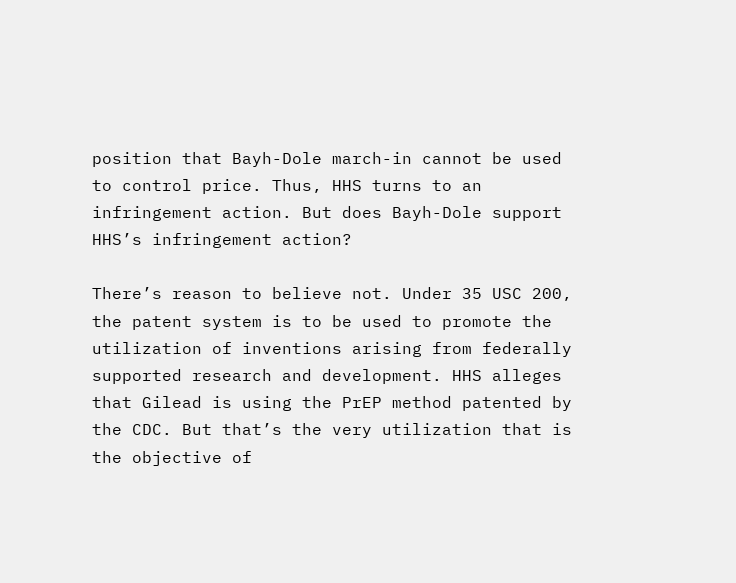position that Bayh-Dole march-in cannot be used to control price. Thus, HHS turns to an infringement action. But does Bayh-Dole support HHS’s infringement action?

There’s reason to believe not. Under 35 USC 200, the patent system is to be used to promote the utilization of inventions arising from federally supported research and development. HHS alleges that Gilead is using the PrEP method patented by the CDC. But that’s the very utilization that is the objective of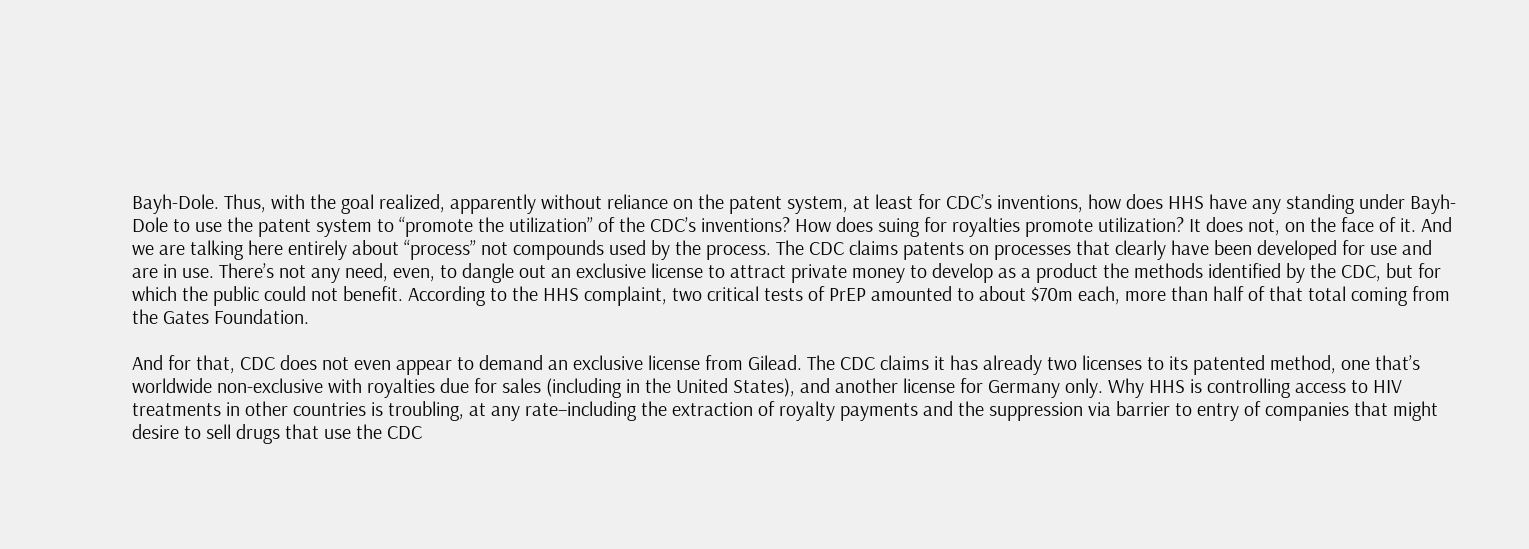Bayh-Dole. Thus, with the goal realized, apparently without reliance on the patent system, at least for CDC’s inventions, how does HHS have any standing under Bayh-Dole to use the patent system to “promote the utilization” of the CDC’s inventions? How does suing for royalties promote utilization? It does not, on the face of it. And we are talking here entirely about “process” not compounds used by the process. The CDC claims patents on processes that clearly have been developed for use and are in use. There’s not any need, even, to dangle out an exclusive license to attract private money to develop as a product the methods identified by the CDC, but for which the public could not benefit. According to the HHS complaint, two critical tests of PrEP amounted to about $70m each, more than half of that total coming from the Gates Foundation.

And for that, CDC does not even appear to demand an exclusive license from Gilead. The CDC claims it has already two licenses to its patented method, one that’s worldwide non-exclusive with royalties due for sales (including in the United States), and another license for Germany only. Why HHS is controlling access to HIV treatments in other countries is troubling, at any rate–including the extraction of royalty payments and the suppression via barrier to entry of companies that might desire to sell drugs that use the CDC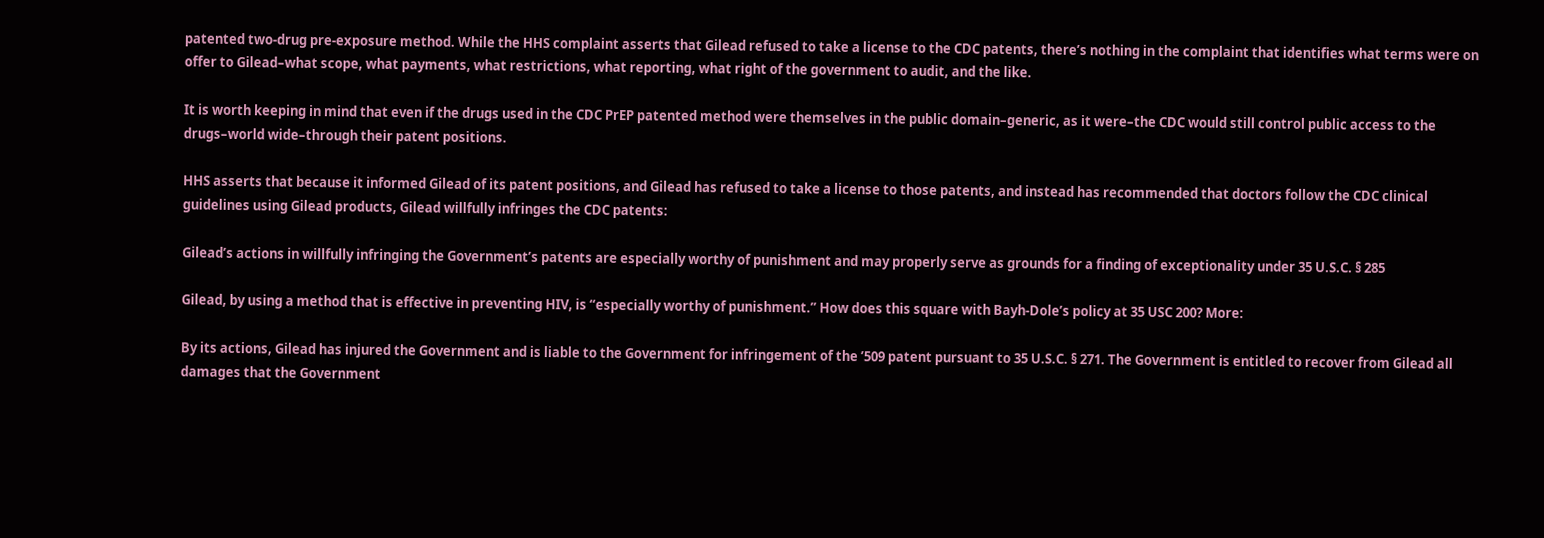patented two-drug pre-exposure method. While the HHS complaint asserts that Gilead refused to take a license to the CDC patents, there’s nothing in the complaint that identifies what terms were on offer to Gilead–what scope, what payments, what restrictions, what reporting, what right of the government to audit, and the like.

It is worth keeping in mind that even if the drugs used in the CDC PrEP patented method were themselves in the public domain–generic, as it were–the CDC would still control public access to the drugs–world wide–through their patent positions.

HHS asserts that because it informed Gilead of its patent positions, and Gilead has refused to take a license to those patents, and instead has recommended that doctors follow the CDC clinical guidelines using Gilead products, Gilead willfully infringes the CDC patents:

Gilead’s actions in willfully infringing the Government’s patents are especially worthy of punishment and may properly serve as grounds for a finding of exceptionality under 35 U.S.C. § 285

Gilead, by using a method that is effective in preventing HIV, is “especially worthy of punishment.” How does this square with Bayh-Dole’s policy at 35 USC 200? More:

By its actions, Gilead has injured the Government and is liable to the Government for infringement of the ’509 patent pursuant to 35 U.S.C. § 271. The Government is entitled to recover from Gilead all damages that the Government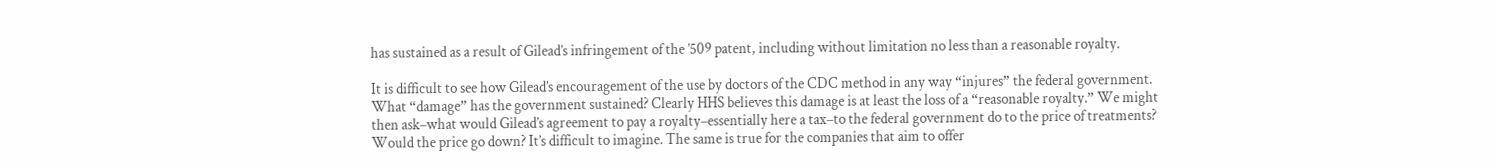has sustained as a result of Gilead’s infringement of the ’509 patent, including without limitation no less than a reasonable royalty.

It is difficult to see how Gilead’s encouragement of the use by doctors of the CDC method in any way “injures” the federal government. What “damage” has the government sustained? Clearly HHS believes this damage is at least the loss of a “reasonable royalty.” We might then ask–what would Gilead’s agreement to pay a royalty–essentially here a tax–to the federal government do to the price of treatments? Would the price go down? It’s difficult to imagine. The same is true for the companies that aim to offer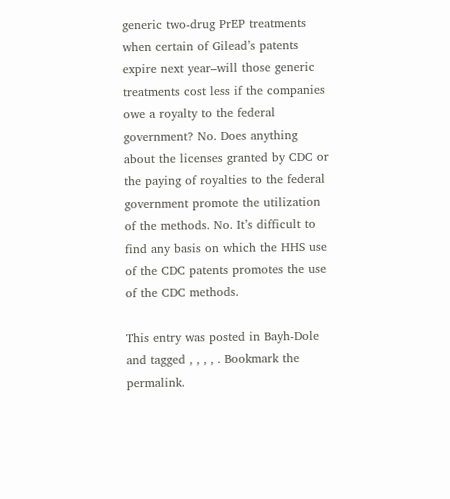generic two-drug PrEP treatments when certain of Gilead’s patents expire next year–will those generic treatments cost less if the companies owe a royalty to the federal government? No. Does anything about the licenses granted by CDC or the paying of royalties to the federal government promote the utilization of the methods. No. It’s difficult to find any basis on which the HHS use of the CDC patents promotes the use of the CDC methods.

This entry was posted in Bayh-Dole and tagged , , , , . Bookmark the permalink.